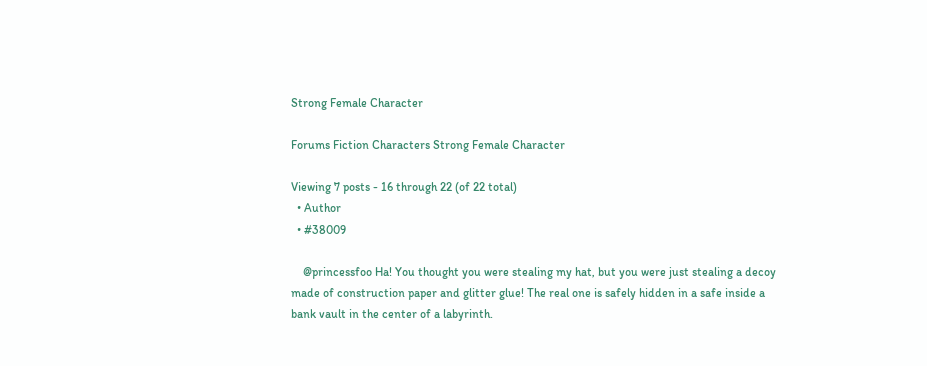Strong Female Character

Forums Fiction Characters Strong Female Character

Viewing 7 posts - 16 through 22 (of 22 total)
  • Author
  • #38009

    @princessfoo Ha! You thought you were stealing my hat, but you were just stealing a decoy made of construction paper and glitter glue! The real one is safely hidden in a safe inside a bank vault in the center of a labyrinth.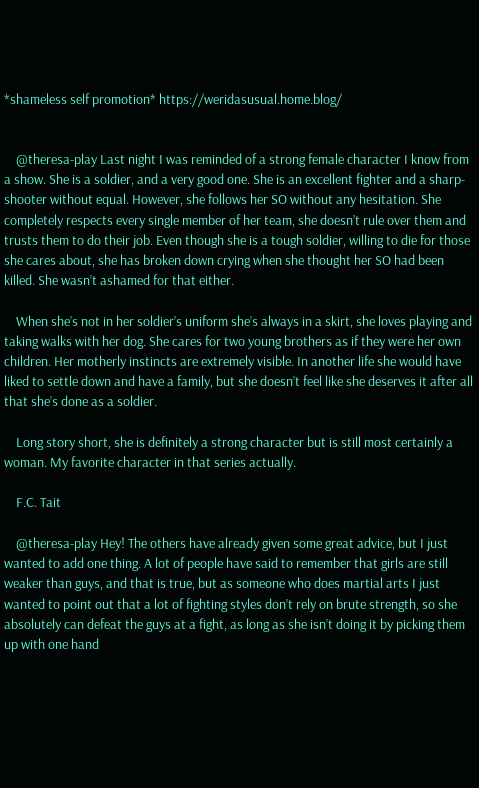*shameless self promotion* https://weridasusual.home.blog/


    @theresa-play Last night I was reminded of a strong female character I know from a show. She is a soldier, and a very good one. She is an excellent fighter and a sharp-shooter without equal. However, she follows her SO without any hesitation. She completely respects every single member of her team, she doesn’t rule over them and trusts them to do their job. Even though she is a tough soldier, willing to die for those she cares about, she has broken down crying when she thought her SO had been killed. She wasn’t ashamed for that either.

    When she’s not in her soldier’s uniform she’s always in a skirt, she loves playing and taking walks with her dog. She cares for two young brothers as if they were her own children. Her motherly instincts are extremely visible. In another life she would have liked to settle down and have a family, but she doesn’t feel like she deserves it after all that she’s done as a soldier.

    Long story short, she is definitely a strong character but is still most certainly a woman. My favorite character in that series actually.

    F.C. Tait

    @theresa-play Hey! The others have already given some great advice, but I just wanted to add one thing. A lot of people have said to remember that girls are still weaker than guys, and that is true, but as someone who does martial arts I just wanted to point out that a lot of fighting styles don’t rely on brute strength, so she absolutely can defeat the guys at a fight, as long as she isn’t doing it by picking them up with one hand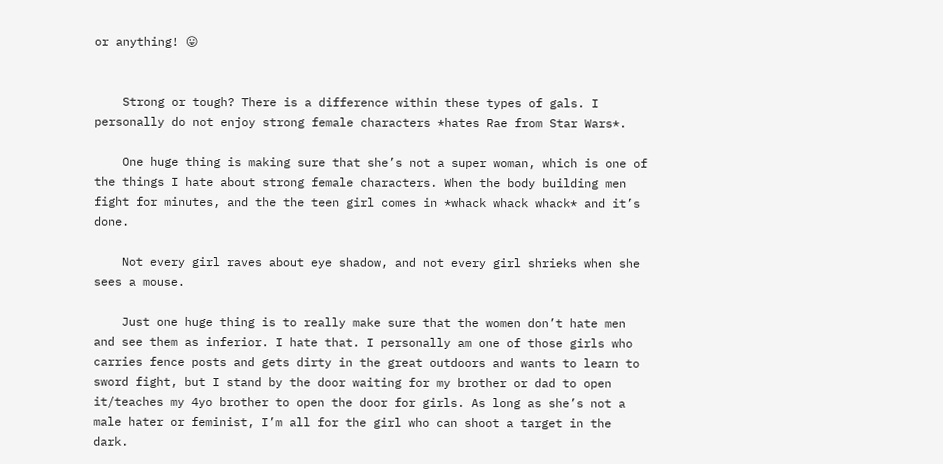or anything! 😛


    Strong or tough? There is a difference within these types of gals. I personally do not enjoy strong female characters *hates Rae from Star Wars*.

    One huge thing is making sure that she’s not a super woman, which is one of the things I hate about strong female characters. When the body building men fight for minutes, and the the teen girl comes in *whack whack whack* and it’s done.

    Not every girl raves about eye shadow, and not every girl shrieks when she sees a mouse.

    Just one huge thing is to really make sure that the women don’t hate men and see them as inferior. I hate that. I personally am one of those girls who carries fence posts and gets dirty in the great outdoors and wants to learn to sword fight, but I stand by the door waiting for my brother or dad to open it/teaches my 4yo brother to open the door for girls. As long as she’s not a male hater or feminist, I’m all for the girl who can shoot a target in the dark.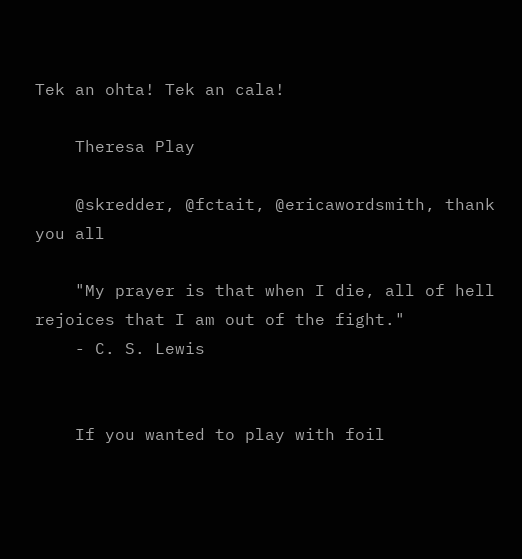Tek an ohta! Tek an cala!

    Theresa Play

    @skredder, @fctait, @ericawordsmith, thank you all

    "My prayer is that when I die, all of hell rejoices that I am out of the fight."
    - C. S. Lewis


    If you wanted to play with foil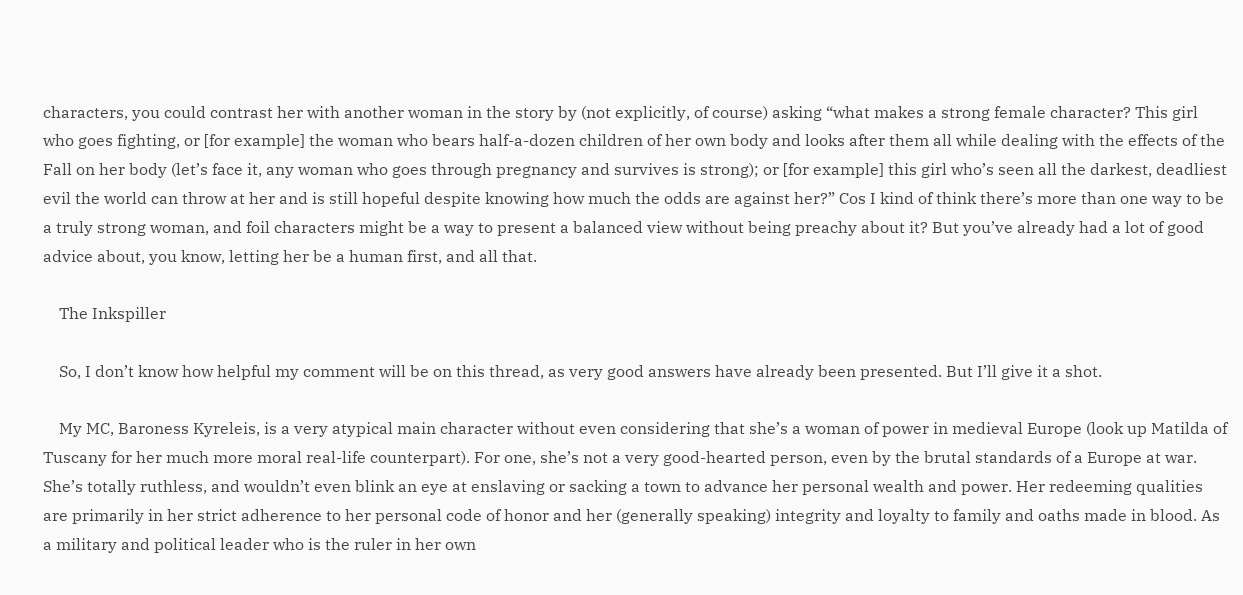characters, you could contrast her with another woman in the story by (not explicitly, of course) asking “what makes a strong female character? This girl who goes fighting, or [for example] the woman who bears half-a-dozen children of her own body and looks after them all while dealing with the effects of the Fall on her body (let’s face it, any woman who goes through pregnancy and survives is strong); or [for example] this girl who’s seen all the darkest, deadliest evil the world can throw at her and is still hopeful despite knowing how much the odds are against her?” Cos I kind of think there’s more than one way to be a truly strong woman, and foil characters might be a way to present a balanced view without being preachy about it? But you’ve already had a lot of good advice about, you know, letting her be a human first, and all that.

    The Inkspiller

    So, I don’t know how helpful my comment will be on this thread, as very good answers have already been presented. But I’ll give it a shot.

    My MC, Baroness Kyreleis, is a very atypical main character without even considering that she’s a woman of power in medieval Europe (look up Matilda of Tuscany for her much more moral real-life counterpart). For one, she’s not a very good-hearted person, even by the brutal standards of a Europe at war. She’s totally ruthless, and wouldn’t even blink an eye at enslaving or sacking a town to advance her personal wealth and power. Her redeeming qualities are primarily in her strict adherence to her personal code of honor and her (generally speaking) integrity and loyalty to family and oaths made in blood. As a military and political leader who is the ruler in her own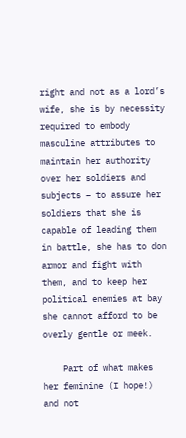right and not as a lord’s wife, she is by necessity required to embody masculine attributes to maintain her authority over her soldiers and subjects – to assure her soldiers that she is capable of leading them in battle, she has to don armor and fight with them, and to keep her political enemies at bay she cannot afford to be overly gentle or meek.

    Part of what makes her feminine (I hope!) and not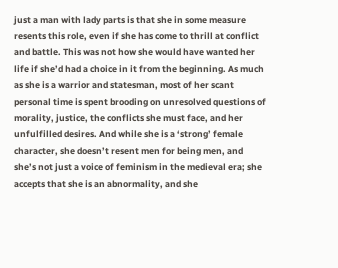just a man with lady parts is that she in some measure resents this role, even if she has come to thrill at conflict and battle. This was not how she would have wanted her life if she’d had a choice in it from the beginning. As much as she is a warrior and statesman, most of her scant personal time is spent brooding on unresolved questions of morality, justice, the conflicts she must face, and her unfulfilled desires. And while she is a ‘strong’ female character, she doesn’t resent men for being men, and she’s not just a voice of feminism in the medieval era; she accepts that she is an abnormality, and she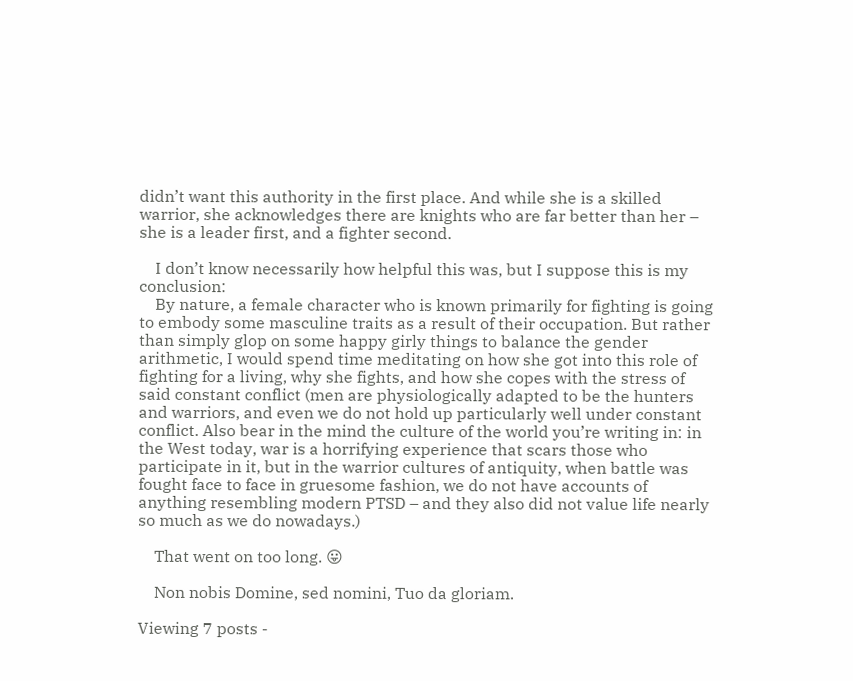didn’t want this authority in the first place. And while she is a skilled warrior, she acknowledges there are knights who are far better than her – she is a leader first, and a fighter second.

    I don’t know necessarily how helpful this was, but I suppose this is my conclusion:
    By nature, a female character who is known primarily for fighting is going to embody some masculine traits as a result of their occupation. But rather than simply glop on some happy girly things to balance the gender arithmetic, I would spend time meditating on how she got into this role of fighting for a living, why she fights, and how she copes with the stress of said constant conflict (men are physiologically adapted to be the hunters and warriors, and even we do not hold up particularly well under constant conflict. Also bear in the mind the culture of the world you’re writing in: in the West today, war is a horrifying experience that scars those who participate in it, but in the warrior cultures of antiquity, when battle was fought face to face in gruesome fashion, we do not have accounts of anything resembling modern PTSD – and they also did not value life nearly so much as we do nowadays.)

    That went on too long. 😛

    Non nobis Domine, sed nomini, Tuo da gloriam.

Viewing 7 posts -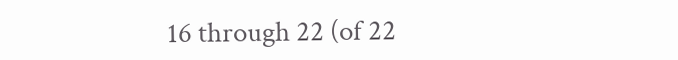16 through 22 (of 22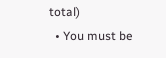total)
  • You must be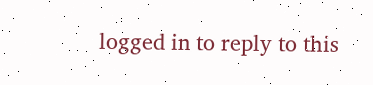logged in to reply to this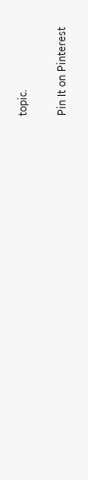topic.

Pin It on Pinterest